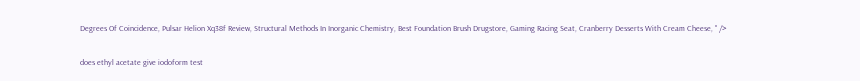Degrees Of Coincidence, Pulsar Helion Xq38f Review, Structural Methods In Inorganic Chemistry, Best Foundation Brush Drugstore, Gaming Racing Seat, Cranberry Desserts With Cream Cheese, " />

does ethyl acetate give iodoform test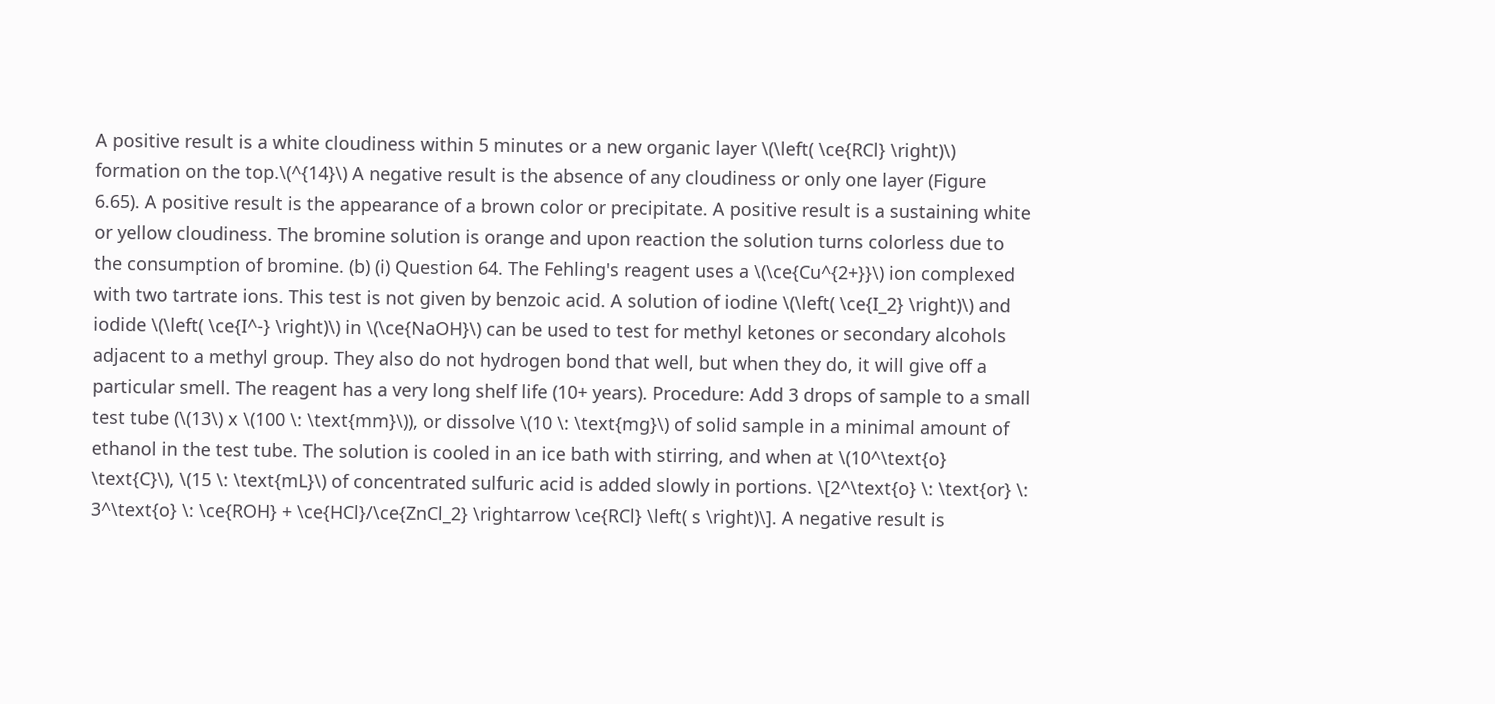A positive result is a white cloudiness within 5 minutes or a new organic layer \(\left( \ce{RCl} \right)\) formation on the top.\(^{14}\) A negative result is the absence of any cloudiness or only one layer (Figure 6.65). A positive result is the appearance of a brown color or precipitate. A positive result is a sustaining white or yellow cloudiness. The bromine solution is orange and upon reaction the solution turns colorless due to the consumption of bromine. (b) (i) Question 64. The Fehling's reagent uses a \(\ce{Cu^{2+}}\) ion complexed with two tartrate ions. This test is not given by benzoic acid. A solution of iodine \(\left( \ce{I_2} \right)\) and iodide \(\left( \ce{I^-} \right)\) in \(\ce{NaOH}\) can be used to test for methyl ketones or secondary alcohols adjacent to a methyl group. They also do not hydrogen bond that well, but when they do, it will give off a particular smell. The reagent has a very long shelf life (10+ years). Procedure: Add 3 drops of sample to a small test tube (\(13\) x \(100 \: \text{mm}\)), or dissolve \(10 \: \text{mg}\) of solid sample in a minimal amount of ethanol in the test tube. The solution is cooled in an ice bath with stirring, and when at \(10^\text{o} \text{C}\), \(15 \: \text{mL}\) of concentrated sulfuric acid is added slowly in portions. \[2^\text{o} \: \text{or} \: 3^\text{o} \: \ce{ROH} + \ce{HCl}/\ce{ZnCl_2} \rightarrow \ce{RCl} \left( s \right)\]. A negative result is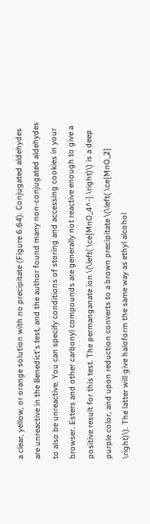a clear, yellow, or orange solution with no precipitate (Figure 6.64). Conjugated aldehydes are unreactive in the Benedict's test, and the author found many non-conjugated aldehydes to also be unreactive. You can specify conditions of storing and accessing cookies in your browser. Esters and other carbonyl compounds are generally not reactive enough to give a positive result for this test. The permanganate ion \(\left( \ce{MnO_4^-} \right)\) is a deep purple color, and upon reduction converts to a brown precipitate \(\left( \ce{MnO_2} \right)\). The latter will give haloform the same way as ethyl alcohol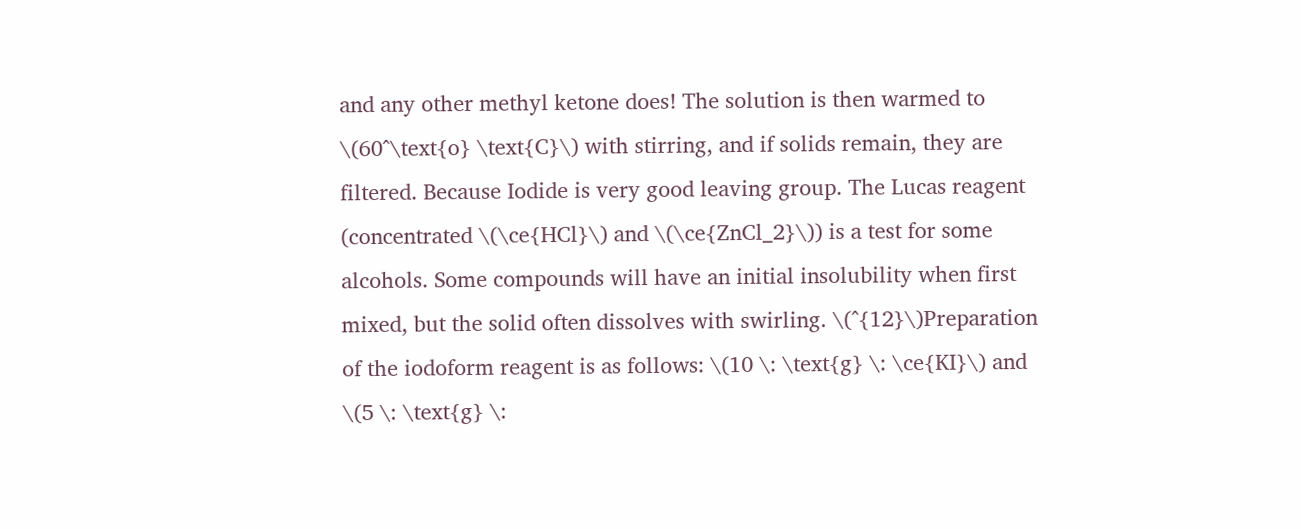and any other methyl ketone does! The solution is then warmed to \(60^\text{o} \text{C}\) with stirring, and if solids remain, they are filtered. Because Iodide is very good leaving group. The Lucas reagent (concentrated \(\ce{HCl}\) and \(\ce{ZnCl_2}\)) is a test for some alcohols. Some compounds will have an initial insolubility when first mixed, but the solid often dissolves with swirling. \(^{12}\)Preparation of the iodoform reagent is as follows: \(10 \: \text{g} \: \ce{KI}\) and \(5 \: \text{g} \: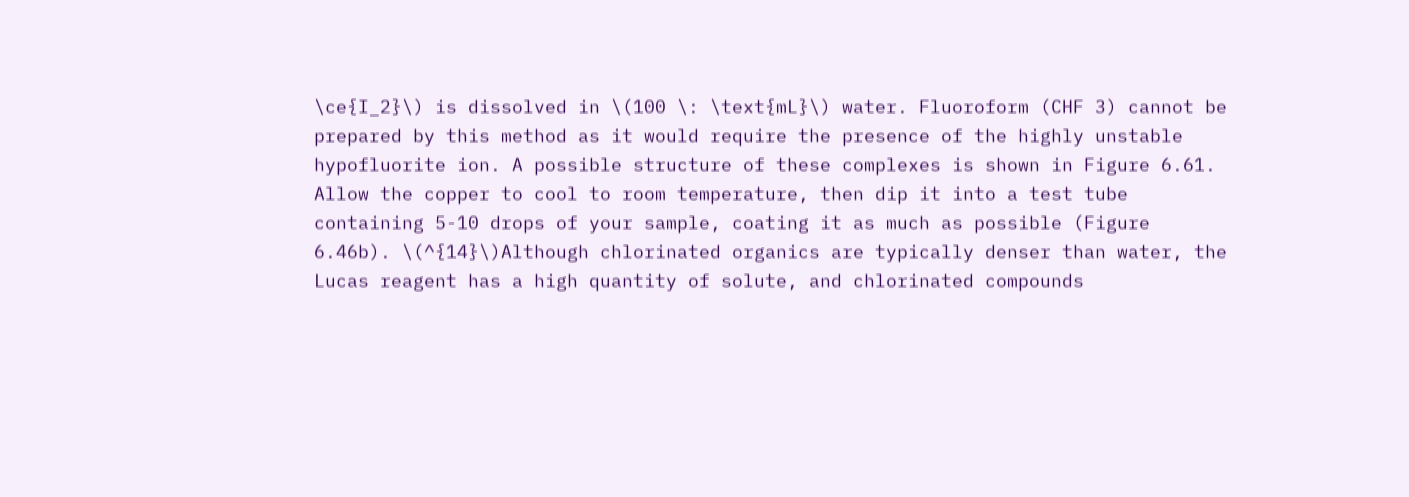\ce{I_2}\) is dissolved in \(100 \: \text{mL}\) water. Fluoroform (CHF 3) cannot be prepared by this method as it would require the presence of the highly unstable hypofluorite ion. A possible structure of these complexes is shown in Figure 6.61. Allow the copper to cool to room temperature, then dip it into a test tube containing 5-10 drops of your sample, coating it as much as possible (Figure 6.46b). \(^{14}\)Although chlorinated organics are typically denser than water, the Lucas reagent has a high quantity of solute, and chlorinated compounds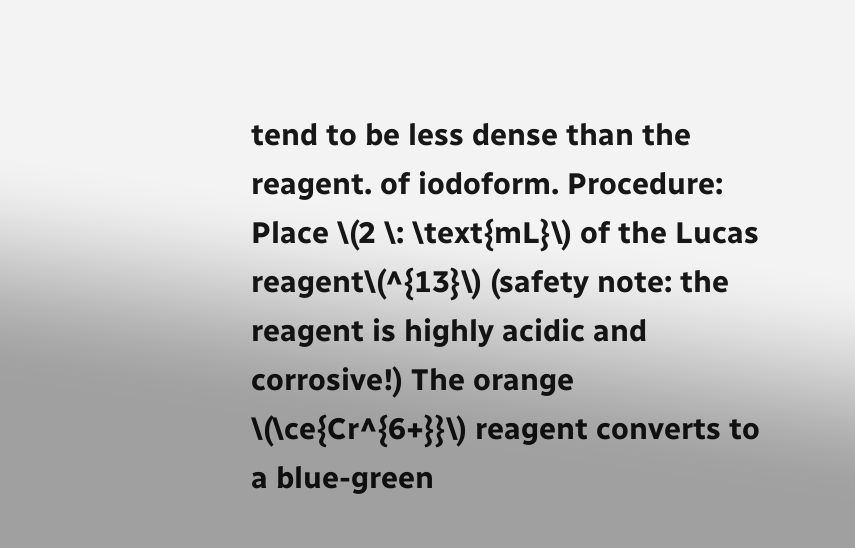tend to be less dense than the reagent. of iodoform. Procedure: Place \(2 \: \text{mL}\) of the Lucas reagent\(^{13}\) (safety note: the reagent is highly acidic and corrosive!) The orange \(\ce{Cr^{6+}}\) reagent converts to a blue-green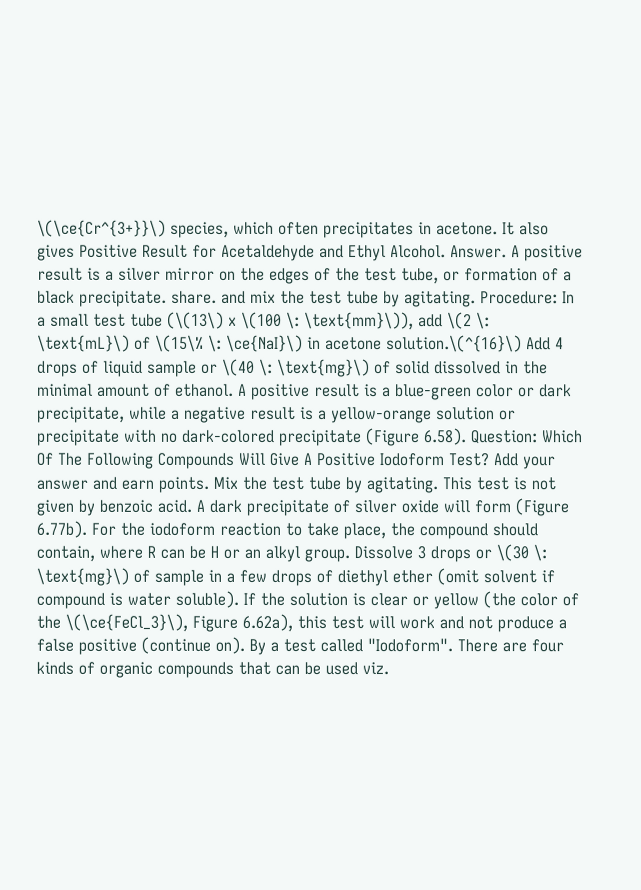\(\ce{Cr^{3+}}\) species, which often precipitates in acetone. It also gives Positive Result for Acetaldehyde and Ethyl Alcohol. Answer. A positive result is a silver mirror on the edges of the test tube, or formation of a black precipitate. share. and mix the test tube by agitating. Procedure: In a small test tube (\(13\) x \(100 \: \text{mm}\)), add \(2 \: \text{mL}\) of \(15\% \: \ce{NaI}\) in acetone solution.\(^{16}\) Add 4 drops of liquid sample or \(40 \: \text{mg}\) of solid dissolved in the minimal amount of ethanol. A positive result is a blue-green color or dark precipitate, while a negative result is a yellow-orange solution or precipitate with no dark-colored precipitate (Figure 6.58). Question: Which Of The Following Compounds Will Give A Positive Iodoform Test? Add your answer and earn points. Mix the test tube by agitating. This test is not given by benzoic acid. A dark precipitate of silver oxide will form (Figure 6.77b). For the iodoform reaction to take place, the compound should contain, where R can be H or an alkyl group. Dissolve 3 drops or \(30 \: \text{mg}\) of sample in a few drops of diethyl ether (omit solvent if compound is water soluble). If the solution is clear or yellow (the color of the \(\ce{FeCl_3}\), Figure 6.62a), this test will work and not produce a false positive (continue on). By a test called "Iodoform". There are four kinds of organic compounds that can be used viz.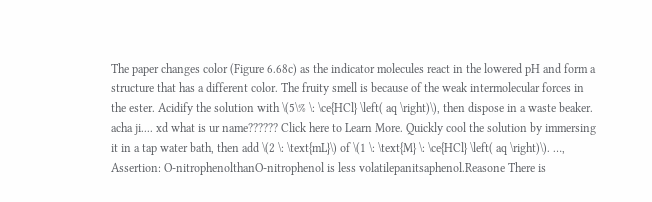The paper changes color (Figure 6.68c) as the indicator molecules react in the lowered pH and form a structure that has a different color. The fruity smell is because of the weak intermolecular forces in the ester. Acidify the solution with \(5\% \: \ce{HCl} \left( aq \right)\), then dispose in a waste beaker. acha ji.... xd what is ur name?????? Click here to Learn More. Quickly cool the solution by immersing it in a tap water bath, then add \(2 \: \text{mL}\) of \(1 \: \text{M} \: \ce{HCl} \left( aq \right)\). …, Assertion: O-nitrophenolthanO-nitrophenol is less volatilepanitsaphenol.Reasone There is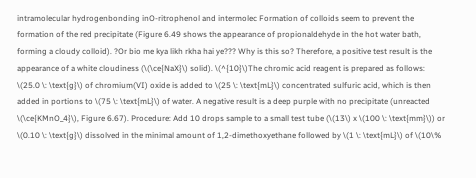intramolecular hydrogenbonding inO-ritrophenol and intermolec Formation of colloids seem to prevent the formation of the red precipitate (Figure 6.49 shows the appearance of propionaldehyde in the hot water bath, forming a cloudy colloid). ?Or bio me kya likh rkha hai ye??? Why is this so? Therefore, a positive test result is the appearance of a white cloudiness (\(\ce{NaX}\) solid). \(^{10}\)The chromic acid reagent is prepared as follows: \(25.0 \: \text{g}\) of chromium(VI) oxide is added to \(25 \: \text{mL}\) concentrated sulfuric acid, which is then added in portions to \(75 \: \text{mL}\) of water. A negative result is a deep purple with no precipitate (unreacted \(\ce{KMnO_4}\), Figure 6.67). Procedure: Add 10 drops sample to a small test tube (\(13\) x \(100 \: \text{mm}\)) or \(0.10 \: \text{g}\) dissolved in the minimal amount of 1,2-dimethoxyethane followed by \(1 \: \text{mL}\) of \(10\%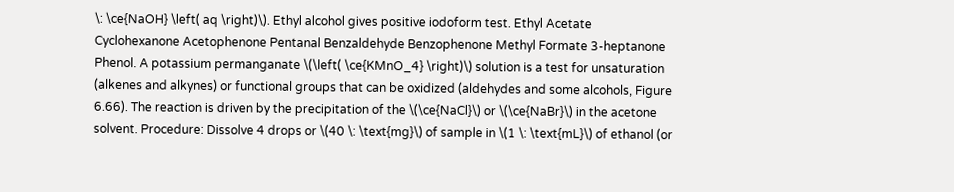\: \ce{NaOH} \left( aq \right)\). Ethyl alcohol gives positive iodoform test. Ethyl Acetate Cyclohexanone Acetophenone Pentanal Benzaldehyde Benzophenone Methyl Formate 3-heptanone Phenol. A potassium permanganate \(\left( \ce{KMnO_4} \right)\) solution is a test for unsaturation (alkenes and alkynes) or functional groups that can be oxidized (aldehydes and some alcohols, Figure 6.66). The reaction is driven by the precipitation of the \(\ce{NaCl}\) or \(\ce{NaBr}\) in the acetone solvent. Procedure: Dissolve 4 drops or \(40 \: \text{mg}\) of sample in \(1 \: \text{mL}\) of ethanol (or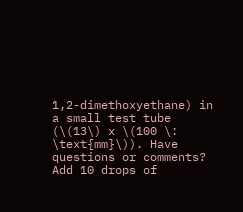1,2-dimethoxyethane) in a small test tube (\(13\) x \(100 \: \text{mm}\)). Have questions or comments? Add 10 drops of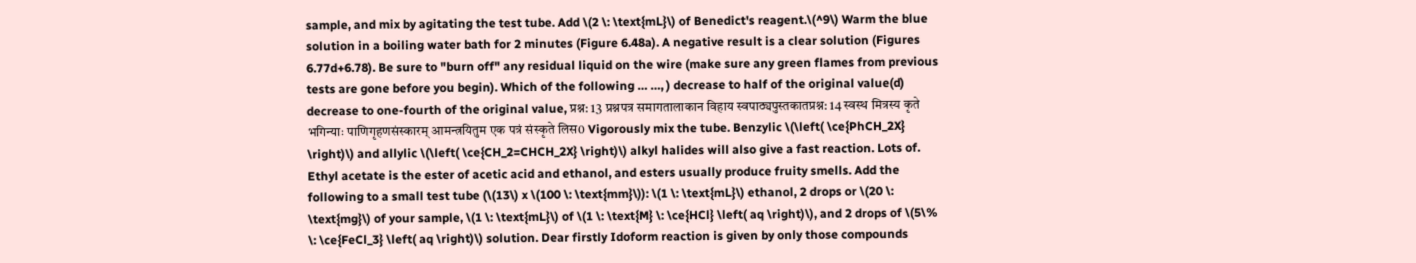sample, and mix by agitating the test tube. Add \(2 \: \text{mL}\) of Benedict's reagent.\(^9\) Warm the blue solution in a boiling water bath for 2 minutes (Figure 6.48a). A negative result is a clear solution (Figures 6.77d+6.78). Be sure to "burn off" any residual liquid on the wire (make sure any green flames from previous tests are gone before you begin). Which of the following … …, ) decrease to half of the original value(d) decrease to one-fourth of the original value, प्रश्न: 13 प्रश्नपत्र समागतालाकान विहाय स्वपाठ्यपुस्तकातप्रश्न: 14 स्वस्थ मित्रस्य कृते भगिन्याः पाणिगृहणसंस्कारम् आमन्त्रयितुम एक पत्रं संस्कृते लिस0 Vigorously mix the tube. Benzylic \(\left( \ce{PhCH_2X} \right)\) and allylic \(\left( \ce{CH_2=CHCH_2X} \right)\) alkyl halides will also give a fast reaction. Lots of. Ethyl acetate is the ester of acetic acid and ethanol, and esters usually produce fruity smells. Add the following to a small test tube (\(13\) x \(100 \: \text{mm}\)): \(1 \: \text{mL}\) ethanol, 2 drops or \(20 \: \text{mg}\) of your sample, \(1 \: \text{mL}\) of \(1 \: \text{M} \: \ce{HCl} \left( aq \right)\), and 2 drops of \(5\% \: \ce{FeCl_3} \left( aq \right)\) solution. Dear firstly Idoform reaction is given by only those compounds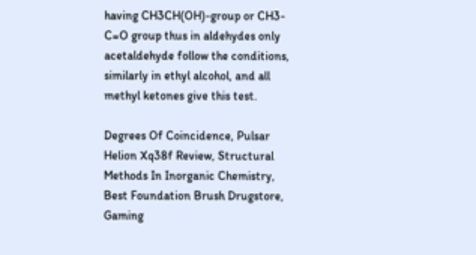having CH3CH(OH)-group or CH3-C=O group thus in aldehydes only acetaldehyde follow the conditions, similarly in ethyl alcohol, and all methyl ketones give this test.

Degrees Of Coincidence, Pulsar Helion Xq38f Review, Structural Methods In Inorganic Chemistry, Best Foundation Brush Drugstore, Gaming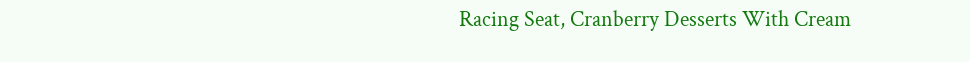Racing Seat, Cranberry Desserts With Cream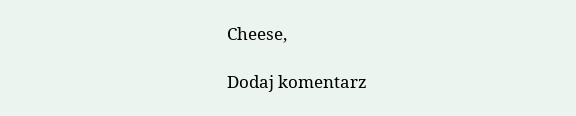Cheese,

Dodaj komentarz